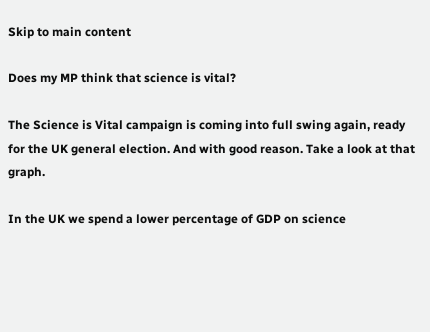Skip to main content

Does my MP think that science is vital?

The Science is Vital campaign is coming into full swing again, ready for the UK general election. And with good reason. Take a look at that graph.

In the UK we spend a lower percentage of GDP on science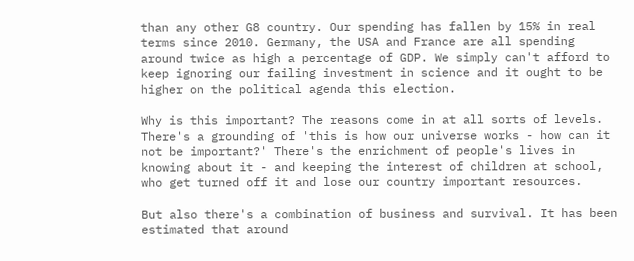than any other G8 country. Our spending has fallen by 15% in real terms since 2010. Germany, the USA and France are all spending around twice as high a percentage of GDP. We simply can't afford to keep ignoring our failing investment in science and it ought to be higher on the political agenda this election.

Why is this important? The reasons come in at all sorts of levels. There's a grounding of 'this is how our universe works - how can it not be important?' There's the enrichment of people's lives in knowing about it - and keeping the interest of children at school, who get turned off it and lose our country important resources.

But also there's a combination of business and survival. It has been estimated that around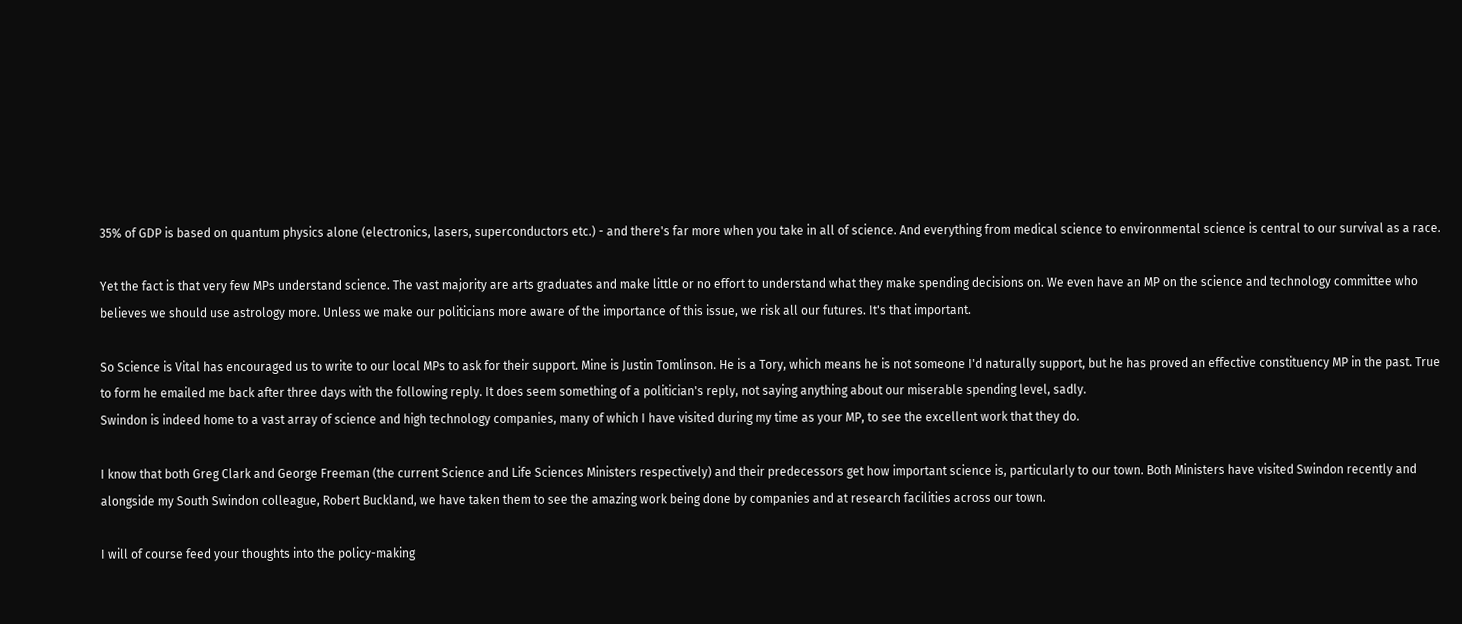35% of GDP is based on quantum physics alone (electronics, lasers, superconductors etc.) - and there's far more when you take in all of science. And everything from medical science to environmental science is central to our survival as a race.

Yet the fact is that very few MPs understand science. The vast majority are arts graduates and make little or no effort to understand what they make spending decisions on. We even have an MP on the science and technology committee who believes we should use astrology more. Unless we make our politicians more aware of the importance of this issue, we risk all our futures. It's that important.

So Science is Vital has encouraged us to write to our local MPs to ask for their support. Mine is Justin Tomlinson. He is a Tory, which means he is not someone I'd naturally support, but he has proved an effective constituency MP in the past. True to form he emailed me back after three days with the following reply. It does seem something of a politician's reply, not saying anything about our miserable spending level, sadly.
Swindon is indeed home to a vast array of science and high technology companies, many of which I have visited during my time as your MP, to see the excellent work that they do.

I know that both Greg Clark and George Freeman (the current Science and Life Sciences Ministers respectively) and their predecessors get how important science is, particularly to our town. Both Ministers have visited Swindon recently and alongside my South Swindon colleague, Robert Buckland, we have taken them to see the amazing work being done by companies and at research facilities across our town.

I will of course feed your thoughts into the policy-making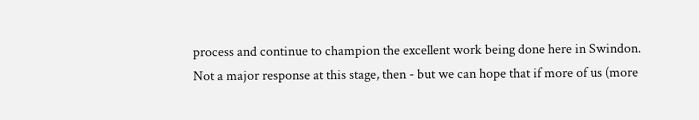process and continue to champion the excellent work being done here in Swindon.
Not a major response at this stage, then - but we can hope that if more of us (more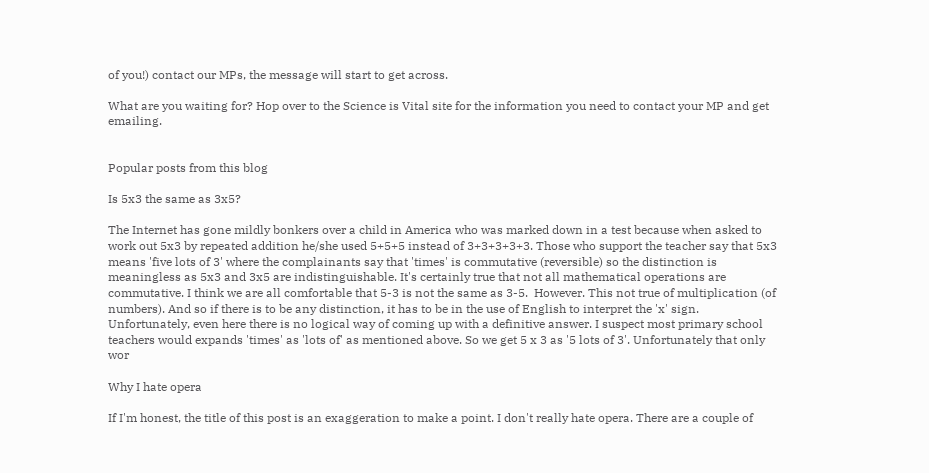of you!) contact our MPs, the message will start to get across.

What are you waiting for? Hop over to the Science is Vital site for the information you need to contact your MP and get emailing.


Popular posts from this blog

Is 5x3 the same as 3x5?

The Internet has gone mildly bonkers over a child in America who was marked down in a test because when asked to work out 5x3 by repeated addition he/she used 5+5+5 instead of 3+3+3+3+3. Those who support the teacher say that 5x3 means 'five lots of 3' where the complainants say that 'times' is commutative (reversible) so the distinction is meaningless as 5x3 and 3x5 are indistinguishable. It's certainly true that not all mathematical operations are commutative. I think we are all comfortable that 5-3 is not the same as 3-5.  However. This not true of multiplication (of numbers). And so if there is to be any distinction, it has to be in the use of English to interpret the 'x' sign. Unfortunately, even here there is no logical way of coming up with a definitive answer. I suspect most primary school teachers would expands 'times' as 'lots of' as mentioned above. So we get 5 x 3 as '5 lots of 3'. Unfortunately that only wor

Why I hate opera

If I'm honest, the title of this post is an exaggeration to make a point. I don't really hate opera. There are a couple of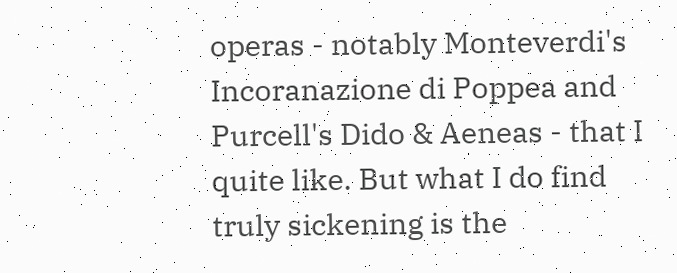operas - notably Monteverdi's Incoranazione di Poppea and Purcell's Dido & Aeneas - that I quite like. But what I do find truly sickening is the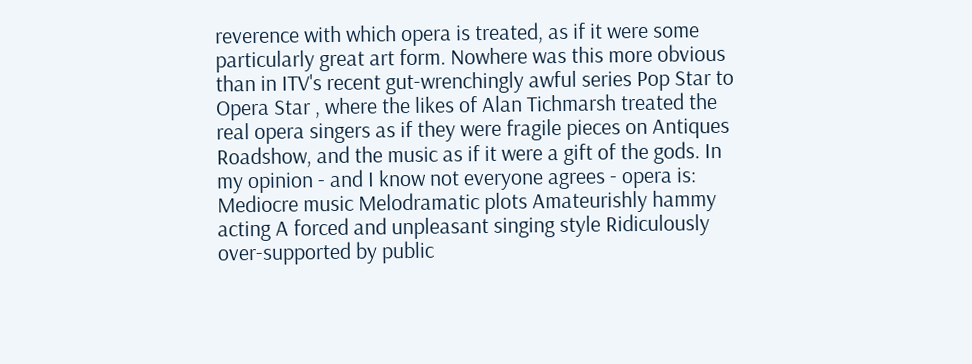reverence with which opera is treated, as if it were some particularly great art form. Nowhere was this more obvious than in ITV's recent gut-wrenchingly awful series Pop Star to Opera Star , where the likes of Alan Tichmarsh treated the real opera singers as if they were fragile pieces on Antiques Roadshow, and the music as if it were a gift of the gods. In my opinion - and I know not everyone agrees - opera is: Mediocre music Melodramatic plots Amateurishly hammy acting A forced and unpleasant singing style Ridiculously over-supported by public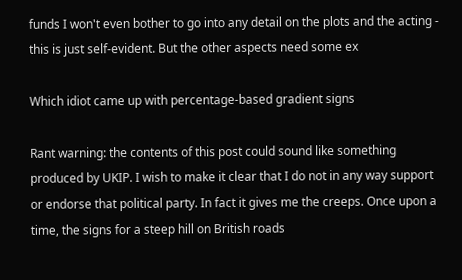funds I won't even bother to go into any detail on the plots and the acting - this is just self-evident. But the other aspects need some ex

Which idiot came up with percentage-based gradient signs

Rant warning: the contents of this post could sound like something produced by UKIP. I wish to make it clear that I do not in any way support or endorse that political party. In fact it gives me the creeps. Once upon a time, the signs for a steep hill on British roads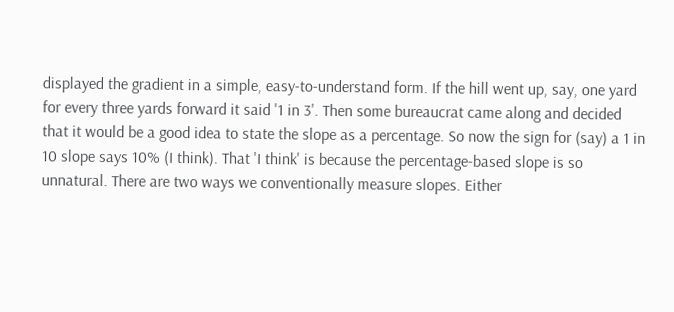displayed the gradient in a simple, easy-to-understand form. If the hill went up, say, one yard for every three yards forward it said '1 in 3'. Then some bureaucrat came along and decided that it would be a good idea to state the slope as a percentage. So now the sign for (say) a 1 in 10 slope says 10% (I think). That 'I think' is because the percentage-based slope is so unnatural. There are two ways we conventionally measure slopes. Either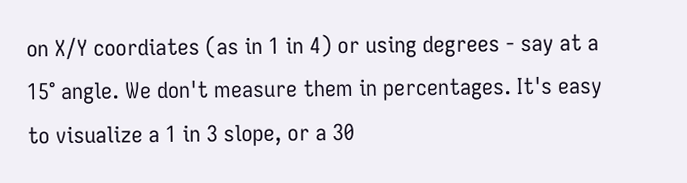on X/Y coordiates (as in 1 in 4) or using degrees - say at a 15° angle. We don't measure them in percentages. It's easy to visualize a 1 in 3 slope, or a 30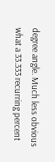degree angle. Much less obvious what a 33.333 recurring percent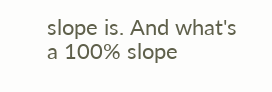slope is. And what's a 100% slope